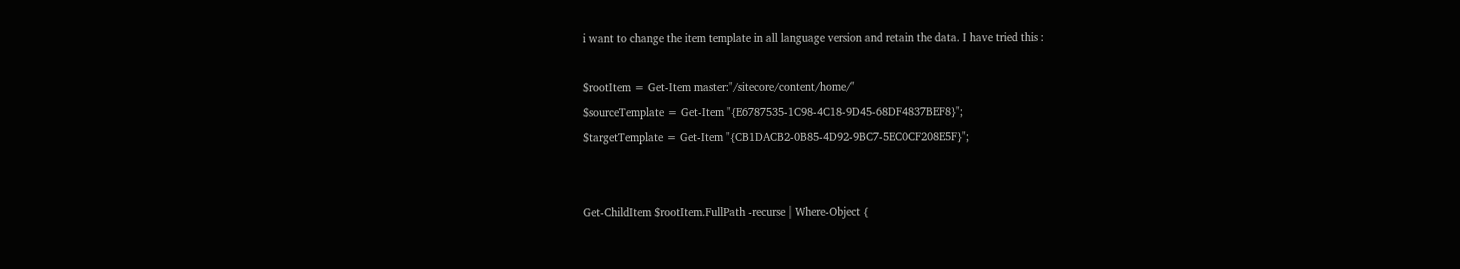i want to change the item template in all language version and retain the data. I have tried this :

$rootItem = Get-Item master:"/sitecore/content/home/"
$sourceTemplate = Get-Item "{E6787535-1C98-4C18-9D45-68DF4837BEF8}";
$targetTemplate = Get-Item "{CB1DACB2-0B85-4D92-9BC7-5EC0CF208E5F}";


Get-ChildItem $rootItem.FullPath -recurse | Where-Object {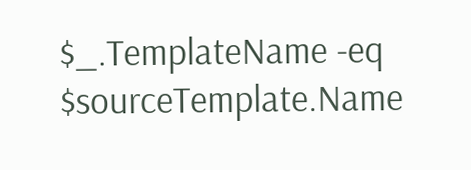$_.TemplateName -eq $sourceTemplate.Name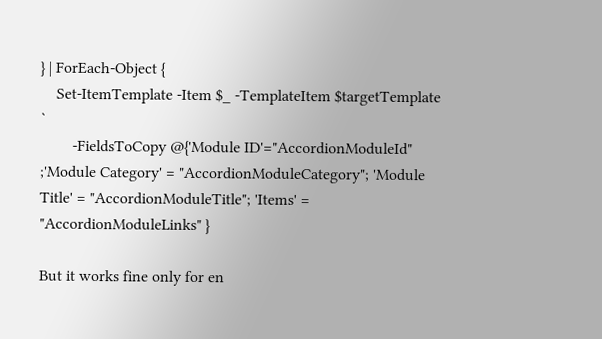} | ForEach-Object {
    Set-ItemTemplate -Item $_ -TemplateItem $targetTemplate `
        -FieldsToCopy @{'Module ID'="AccordionModuleId" ;'Module Category' = "AccordionModuleCategory"; 'Module Title' = "AccordionModuleTitle"; 'Items' = "AccordionModuleLinks" }

But it works fine only for en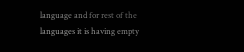language and for rest of the languages it is having empty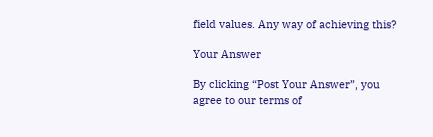field values. Any way of achieving this?

Your Answer

By clicking “Post Your Answer”, you agree to our terms of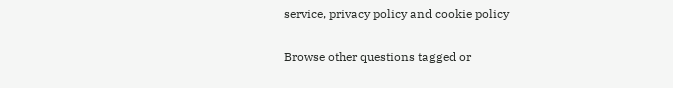service, privacy policy and cookie policy

Browse other questions tagged or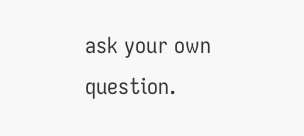ask your own question.